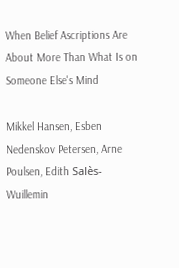When Belief Ascriptions Are About More Than What Is on Someone Else's Mind

Mikkel Hansen, Esben Nedenskov Petersen, Arne Poulsen, Edith Salès-Wuillemin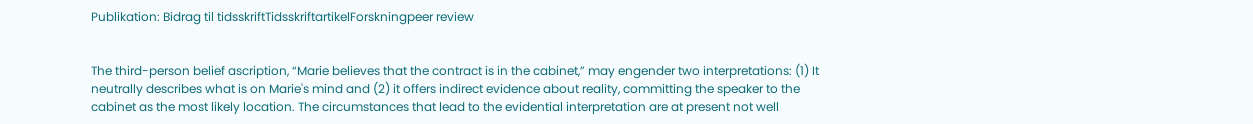Publikation: Bidrag til tidsskriftTidsskriftartikelForskningpeer review


The third-person belief ascription, “Marie believes that the contract is in the cabinet,” may engender two interpretations: (1) It neutrally describes what is on Marie's mind and (2) it offers indirect evidence about reality, committing the speaker to the cabinet as the most likely location. The circumstances that lead to the evidential interpretation are at present not well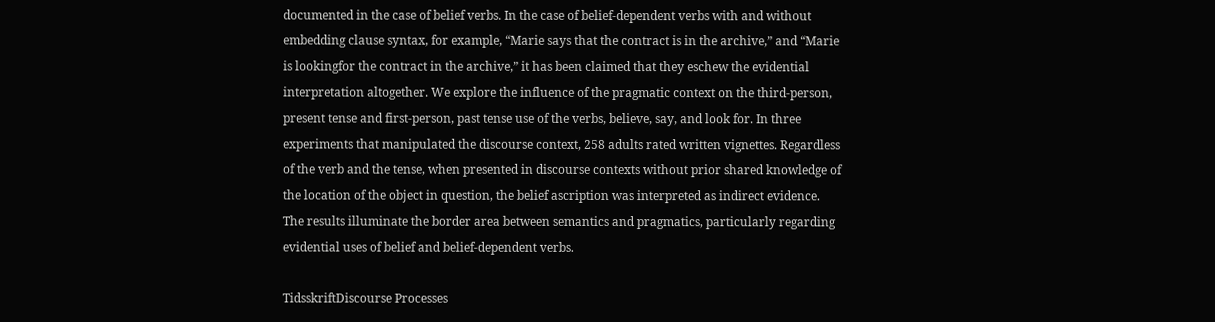documented in the case of belief verbs. In the case of belief-dependent verbs with and without embedding clause syntax, for example, “Marie says that the contract is in the archive,” and “Marie is lookingfor the contract in the archive,” it has been claimed that they eschew the evidential interpretation altogether. We explore the influence of the pragmatic context on the third-person, present tense and first-person, past tense use of the verbs, believe, say, and look for. In three experiments that manipulated the discourse context, 258 adults rated written vignettes. Regardless of the verb and the tense, when presented in discourse contexts without prior shared knowledge of the location of the object in question, the belief ascription was interpreted as indirect evidence. The results illuminate the border area between semantics and pragmatics, particularly regarding evidential uses of belief and belief-dependent verbs.

TidsskriftDiscourse Processes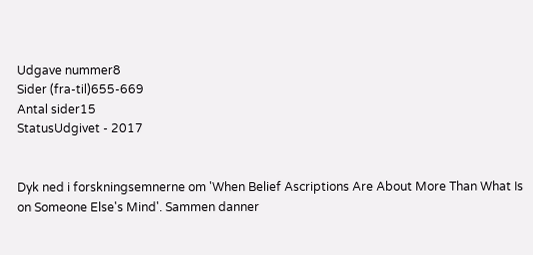Udgave nummer8
Sider (fra-til)655-669
Antal sider15
StatusUdgivet - 2017


Dyk ned i forskningsemnerne om 'When Belief Ascriptions Are About More Than What Is on Someone Else's Mind'. Sammen danner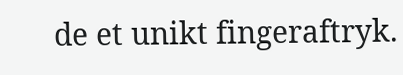de et unikt fingeraftryk.